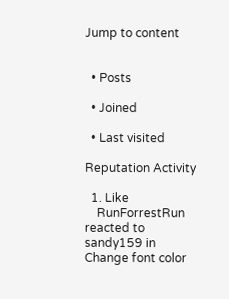Jump to content


  • Posts

  • Joined

  • Last visited

Reputation Activity

  1. Like
    RunForrestRun reacted to sandy159 in Change font color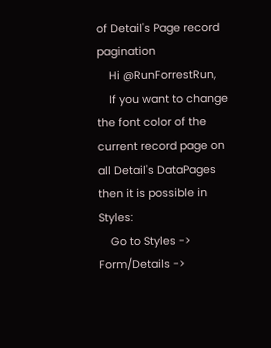of Detail's Page record pagination
    Hi @RunForrestRun,
    If you want to change the font color of the current record page on all Detail's DataPages then it is possible in Styles:
    Go to Styles -> Form/Details ->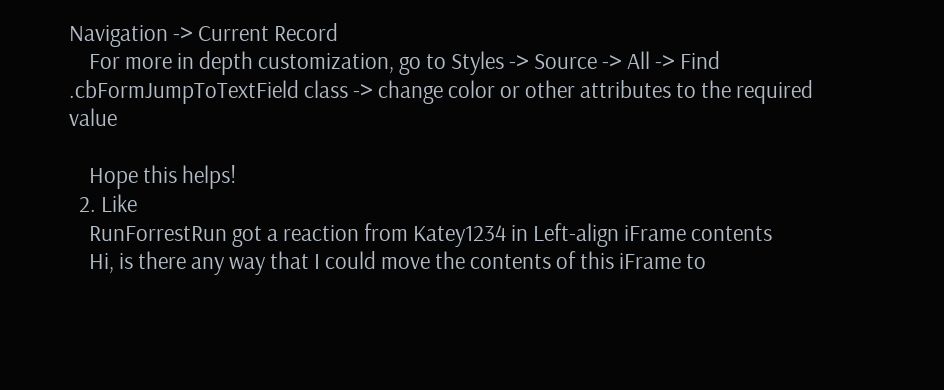Navigation -> Current Record
    For more in depth customization, go to Styles -> Source -> All -> Find  .cbFormJumpToTextField class -> change color or other attributes to the required value

    Hope this helps!
  2. Like
    RunForrestRun got a reaction from Katey1234 in Left-align iFrame contents
    Hi, is there any way that I could move the contents of this iFrame to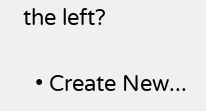the left?

  • Create New...